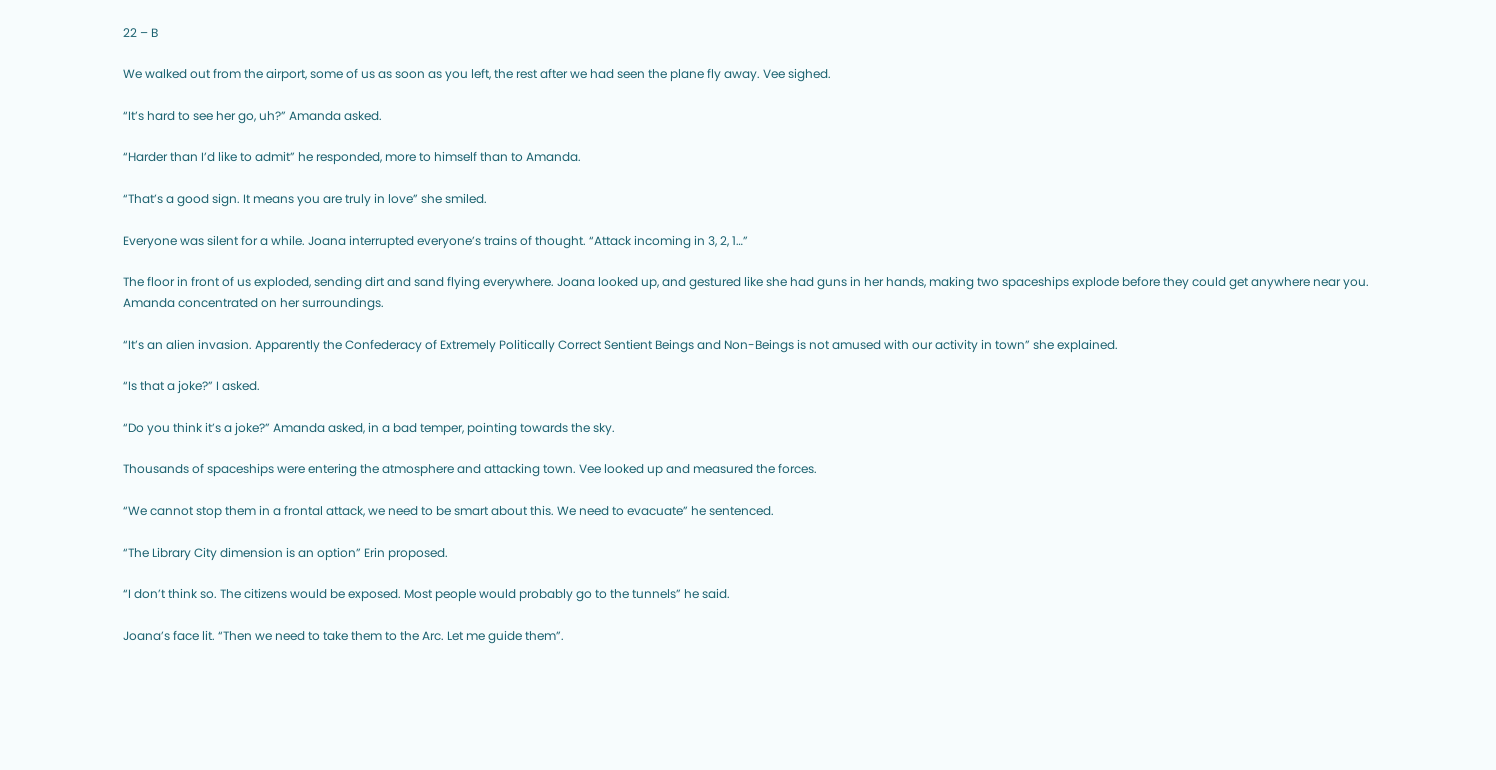22 – B

We walked out from the airport, some of us as soon as you left, the rest after we had seen the plane fly away. Vee sighed.

“It’s hard to see her go, uh?” Amanda asked.

“Harder than I’d like to admit” he responded, more to himself than to Amanda.

“That’s a good sign. It means you are truly in love” she smiled.

Everyone was silent for a while. Joana interrupted everyone’s trains of thought. “Attack incoming in 3, 2, 1…”

The floor in front of us exploded, sending dirt and sand flying everywhere. Joana looked up, and gestured like she had guns in her hands, making two spaceships explode before they could get anywhere near you. Amanda concentrated on her surroundings.

“It’s an alien invasion. Apparently the Confederacy of Extremely Politically Correct Sentient Beings and Non-Beings is not amused with our activity in town” she explained.

“Is that a joke?” I asked.

“Do you think it’s a joke?” Amanda asked, in a bad temper, pointing towards the sky.

Thousands of spaceships were entering the atmosphere and attacking town. Vee looked up and measured the forces.

“We cannot stop them in a frontal attack, we need to be smart about this. We need to evacuate” he sentenced.

“The Library City dimension is an option” Erin proposed.

“I don’t think so. The citizens would be exposed. Most people would probably go to the tunnels” he said.

Joana’s face lit. “Then we need to take them to the Arc. Let me guide them”.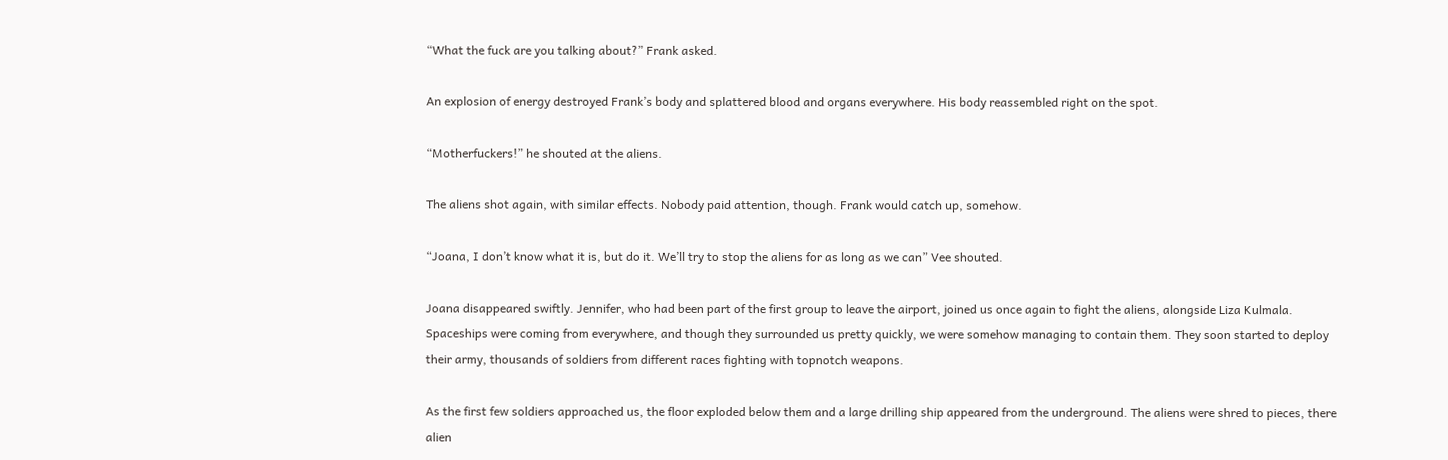“What the fuck are you talking about?” Frank asked.

An explosion of energy destroyed Frank’s body and splattered blood and organs everywhere. His body reassembled right on the spot.

“Motherfuckers!” he shouted at the aliens.

The aliens shot again, with similar effects. Nobody paid attention, though. Frank would catch up, somehow.

“Joana, I don’t know what it is, but do it. We’ll try to stop the aliens for as long as we can” Vee shouted.

Joana disappeared swiftly. Jennifer, who had been part of the first group to leave the airport, joined us once again to fight the aliens, alongside Liza Kulmala. Spaceships were coming from everywhere, and though they surrounded us pretty quickly, we were somehow managing to contain them. They soon started to deploy their army, thousands of soldiers from different races fighting with topnotch weapons.

As the first few soldiers approached us, the floor exploded below them and a large drilling ship appeared from the underground. The aliens were shred to pieces, there alien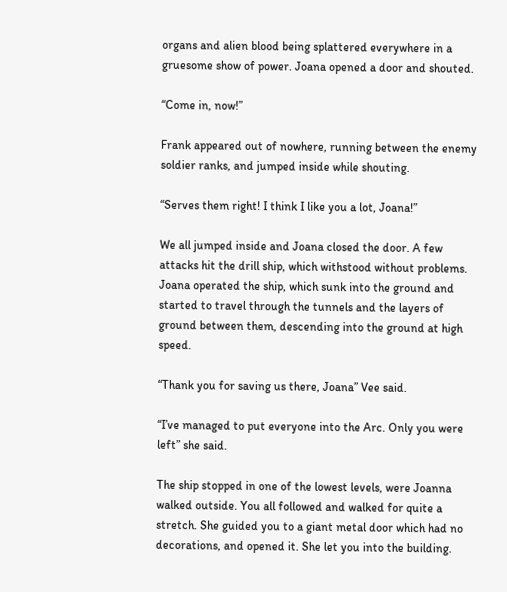organs and alien blood being splattered everywhere in a gruesome show of power. Joana opened a door and shouted.

“Come in, now!”

Frank appeared out of nowhere, running between the enemy soldier ranks, and jumped inside while shouting.

“Serves them right! I think I like you a lot, Joana!”

We all jumped inside and Joana closed the door. A few attacks hit the drill ship, which withstood without problems. Joana operated the ship, which sunk into the ground and started to travel through the tunnels and the layers of ground between them, descending into the ground at high speed.

“Thank you for saving us there, Joana” Vee said.

“I’ve managed to put everyone into the Arc. Only you were left” she said.

The ship stopped in one of the lowest levels, were Joanna walked outside. You all followed and walked for quite a stretch. She guided you to a giant metal door which had no decorations, and opened it. She let you into the building.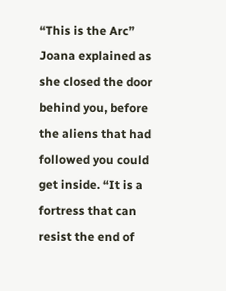“This is the Arc” Joana explained as she closed the door behind you, before the aliens that had followed you could get inside. “It is a fortress that can resist the end of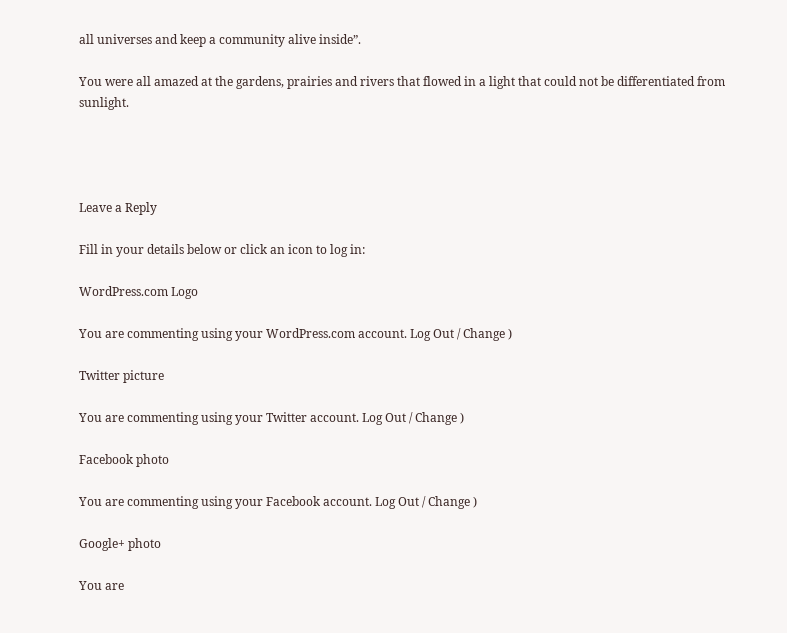all universes and keep a community alive inside”.

You were all amazed at the gardens, prairies and rivers that flowed in a light that could not be differentiated from sunlight.




Leave a Reply

Fill in your details below or click an icon to log in:

WordPress.com Logo

You are commenting using your WordPress.com account. Log Out / Change )

Twitter picture

You are commenting using your Twitter account. Log Out / Change )

Facebook photo

You are commenting using your Facebook account. Log Out / Change )

Google+ photo

You are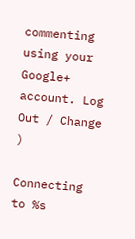commenting using your Google+ account. Log Out / Change )

Connecting to %s